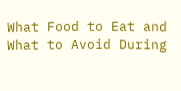What Food to Eat and What to Avoid During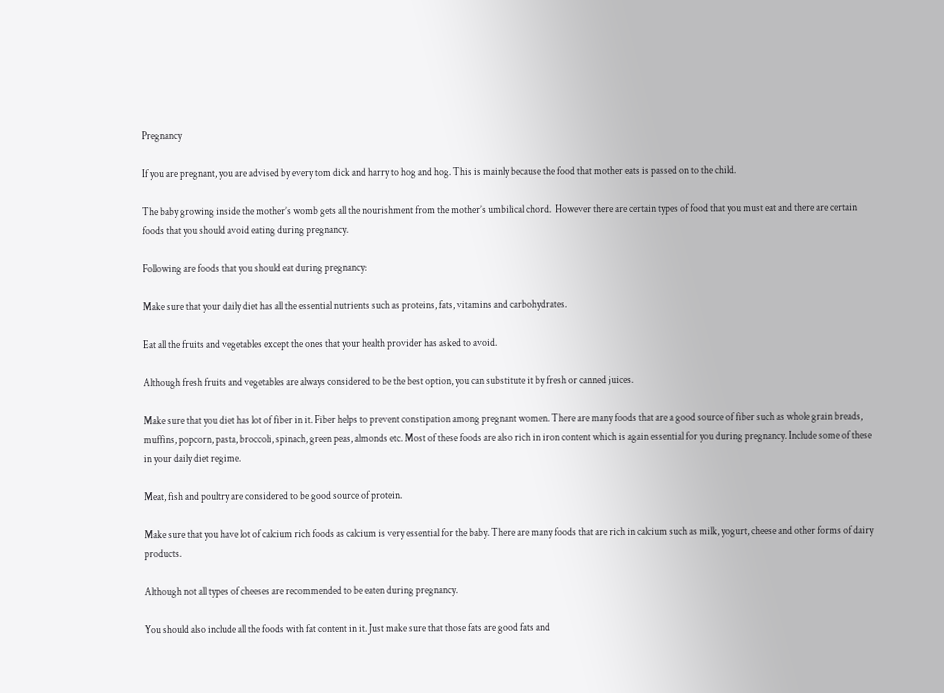Pregnancy

If you are pregnant, you are advised by every tom dick and harry to hog and hog. This is mainly because the food that mother eats is passed on to the child.

The baby growing inside the mother’s womb gets all the nourishment from the mother’s umbilical chord.  However there are certain types of food that you must eat and there are certain foods that you should avoid eating during pregnancy.

Following are foods that you should eat during pregnancy:

Make sure that your daily diet has all the essential nutrients such as proteins, fats, vitamins and carbohydrates.

Eat all the fruits and vegetables except the ones that your health provider has asked to avoid.

Although fresh fruits and vegetables are always considered to be the best option, you can substitute it by fresh or canned juices.

Make sure that you diet has lot of fiber in it. Fiber helps to prevent constipation among pregnant women. There are many foods that are a good source of fiber such as whole grain breads, muffins, popcorn, pasta, broccoli, spinach, green peas, almonds etc. Most of these foods are also rich in iron content which is again essential for you during pregnancy. Include some of these in your daily diet regime.

Meat, fish and poultry are considered to be good source of protein.

Make sure that you have lot of calcium rich foods as calcium is very essential for the baby. There are many foods that are rich in calcium such as milk, yogurt, cheese and other forms of dairy products.

Although not all types of cheeses are recommended to be eaten during pregnancy.

You should also include all the foods with fat content in it. Just make sure that those fats are good fats and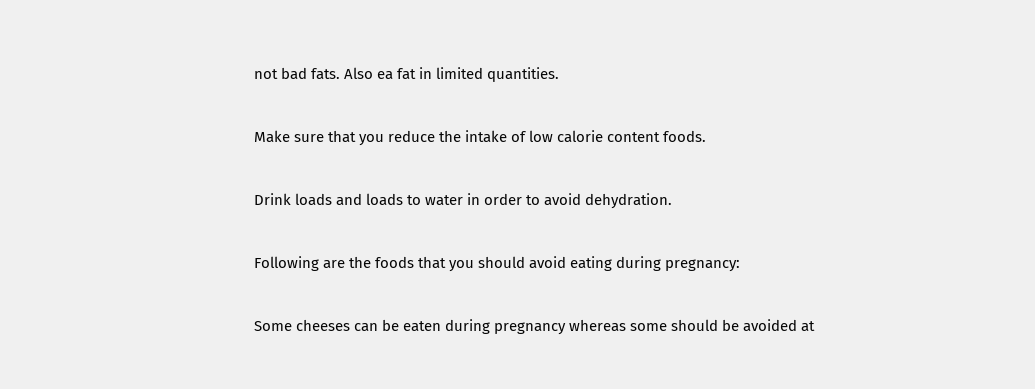not bad fats. Also ea fat in limited quantities.

Make sure that you reduce the intake of low calorie content foods.

Drink loads and loads to water in order to avoid dehydration.

Following are the foods that you should avoid eating during pregnancy:

Some cheeses can be eaten during pregnancy whereas some should be avoided at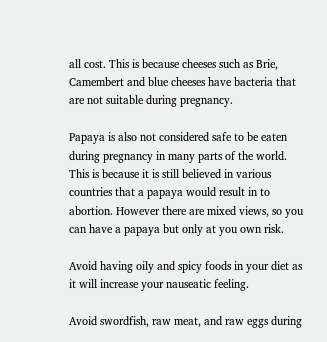all cost. This is because cheeses such as Brie, Camembert and blue cheeses have bacteria that are not suitable during pregnancy.

Papaya is also not considered safe to be eaten during pregnancy in many parts of the world. This is because it is still believed in various countries that a papaya would result in to abortion. However there are mixed views, so you can have a papaya but only at you own risk.

Avoid having oily and spicy foods in your diet as it will increase your nauseatic feeling.

Avoid swordfish, raw meat, and raw eggs during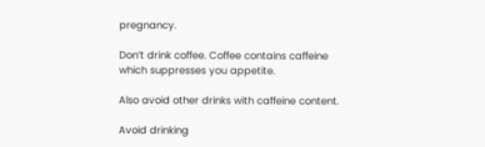pregnancy.

Don’t drink coffee. Coffee contains caffeine which suppresses you appetite.

Also avoid other drinks with caffeine content.

Avoid drinking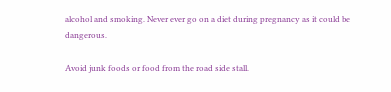alcohol and smoking. Never ever go on a diet during pregnancy as it could be dangerous.

Avoid junk foods or food from the road side stall.